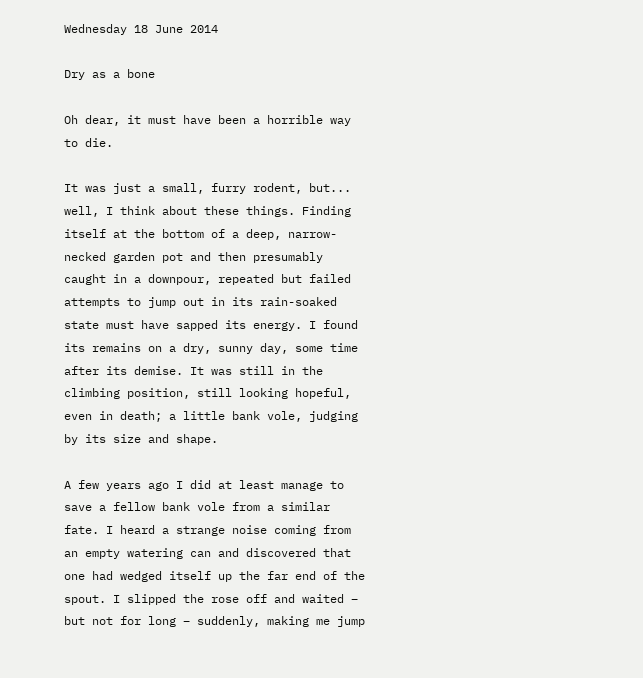Wednesday 18 June 2014

Dry as a bone

Oh dear, it must have been a horrible way to die.

It was just a small, furry rodent, but... well, I think about these things. Finding itself at the bottom of a deep, narrow-necked garden pot and then presumably caught in a downpour, repeated but failed attempts to jump out in its rain-soaked state must have sapped its energy. I found its remains on a dry, sunny day, some time after its demise. It was still in the climbing position, still looking hopeful, even in death; a little bank vole, judging by its size and shape.

A few years ago I did at least manage to save a fellow bank vole from a similar fate. I heard a strange noise coming from an empty watering can and discovered that one had wedged itself up the far end of the spout. I slipped the rose off and waited – but not for long – suddenly, making me jump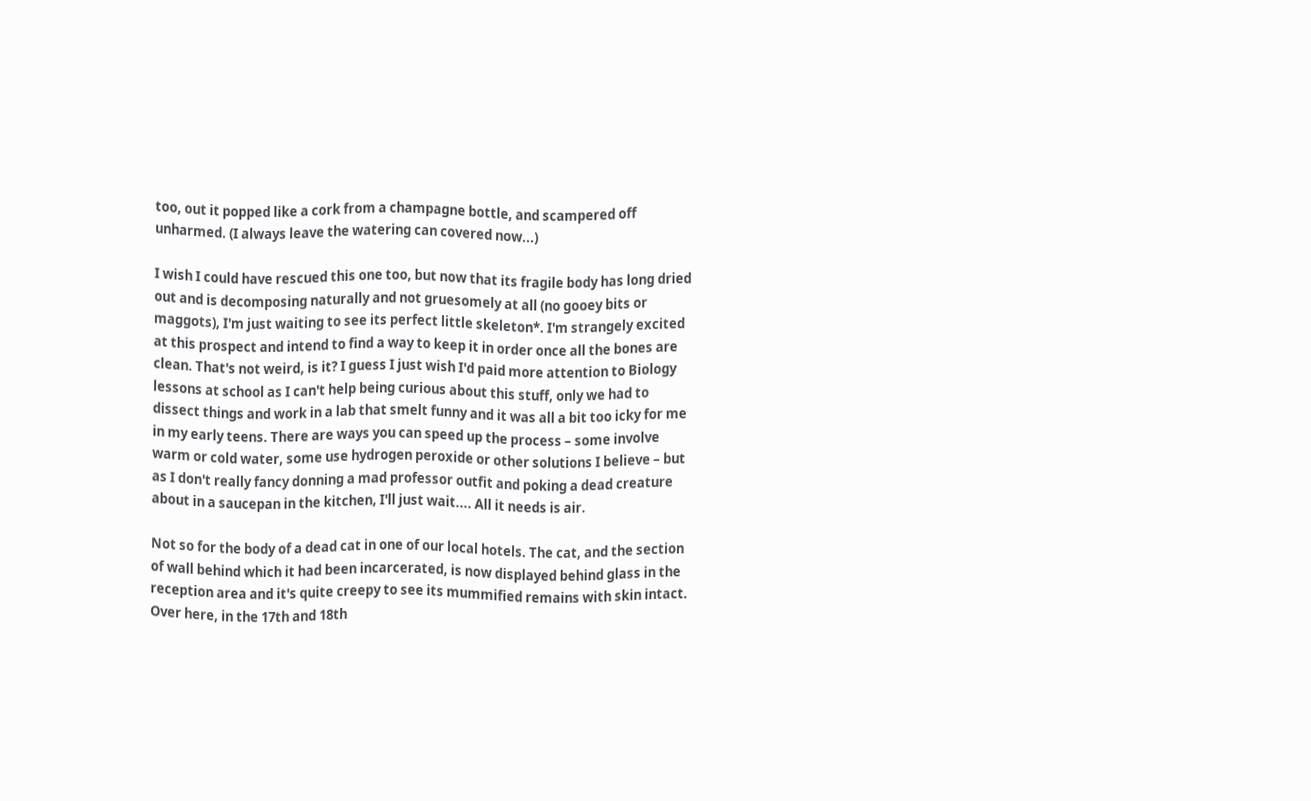too, out it popped like a cork from a champagne bottle, and scampered off unharmed. (I always leave the watering can covered now...)

I wish I could have rescued this one too, but now that its fragile body has long dried out and is decomposing naturally and not gruesomely at all (no gooey bits or maggots), I'm just waiting to see its perfect little skeleton*. I'm strangely excited at this prospect and intend to find a way to keep it in order once all the bones are clean. That's not weird, is it? I guess I just wish I'd paid more attention to Biology lessons at school as I can't help being curious about this stuff, only we had to dissect things and work in a lab that smelt funny and it was all a bit too icky for me in my early teens. There are ways you can speed up the process – some involve warm or cold water, some use hydrogen peroxide or other solutions I believe – but as I don't really fancy donning a mad professor outfit and poking a dead creature about in a saucepan in the kitchen, I'll just wait.... All it needs is air.

Not so for the body of a dead cat in one of our local hotels. The cat, and the section of wall behind which it had been incarcerated, is now displayed behind glass in the reception area and it's quite creepy to see its mummified remains with skin intact. Over here, in the 17th and 18th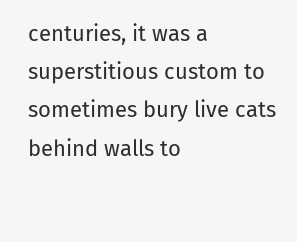centuries, it was a superstitious custom to sometimes bury live cats behind walls to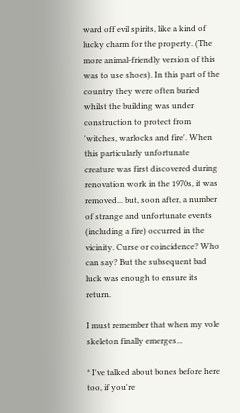ward off evil spirits, like a kind of lucky charm for the property. (The more animal-friendly version of this was to use shoes). In this part of the country they were often buried whilst the building was under construction to protect from 'witches, warlocks and fire'. When this particularly unfortunate creature was first discovered during renovation work in the 1970s, it was removed... but, soon after, a number of strange and unfortunate events (including a fire) occurred in the vicinity. Curse or coincidence? Who can say? But the subsequent bad luck was enough to ensure its return.

I must remember that when my vole skeleton finally emerges...

* I've talked about bones before here too, if you're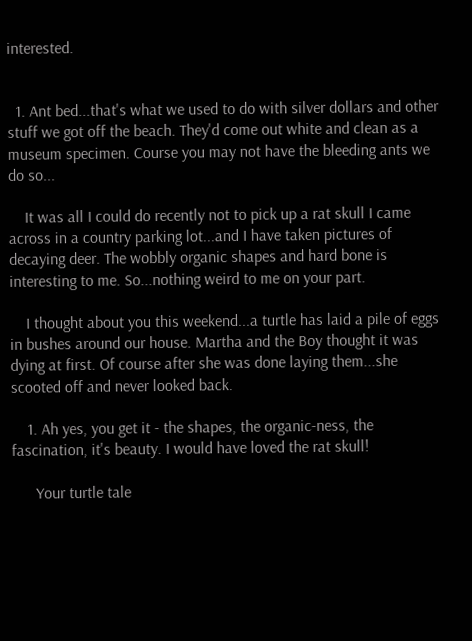interested.


  1. Ant bed...that's what we used to do with silver dollars and other stuff we got off the beach. They'd come out white and clean as a museum specimen. Course you may not have the bleeding ants we do so...

    It was all I could do recently not to pick up a rat skull I came across in a country parking lot...and I have taken pictures of decaying deer. The wobbly organic shapes and hard bone is interesting to me. So...nothing weird to me on your part.

    I thought about you this weekend...a turtle has laid a pile of eggs in bushes around our house. Martha and the Boy thought it was dying at first. Of course after she was done laying them...she scooted off and never looked back.

    1. Ah yes, you get it - the shapes, the organic-ness, the fascination, it's beauty. I would have loved the rat skull!

      Your turtle tale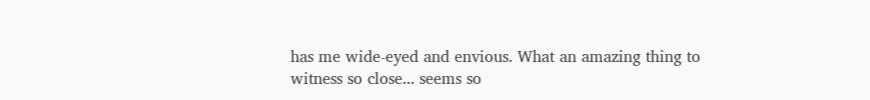has me wide-eyed and envious. What an amazing thing to witness so close... seems so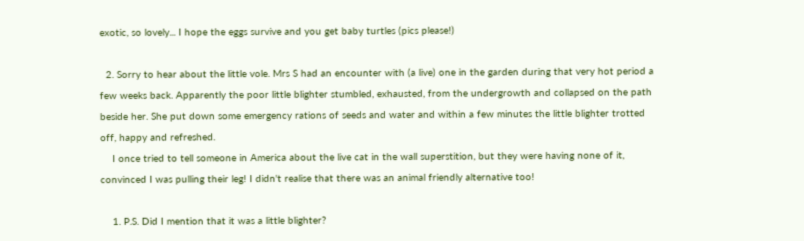exotic, so lovely... I hope the eggs survive and you get baby turtles (pics please!)

  2. Sorry to hear about the little vole. Mrs S had an encounter with (a live) one in the garden during that very hot period a few weeks back. Apparently the poor little blighter stumbled, exhausted, from the undergrowth and collapsed on the path beside her. She put down some emergency rations of seeds and water and within a few minutes the little blighter trotted off, happy and refreshed.
    I once tried to tell someone in America about the live cat in the wall superstition, but they were having none of it, convinced I was pulling their leg! I didn't realise that there was an animal friendly alternative too!

    1. P.S. Did I mention that it was a little blighter?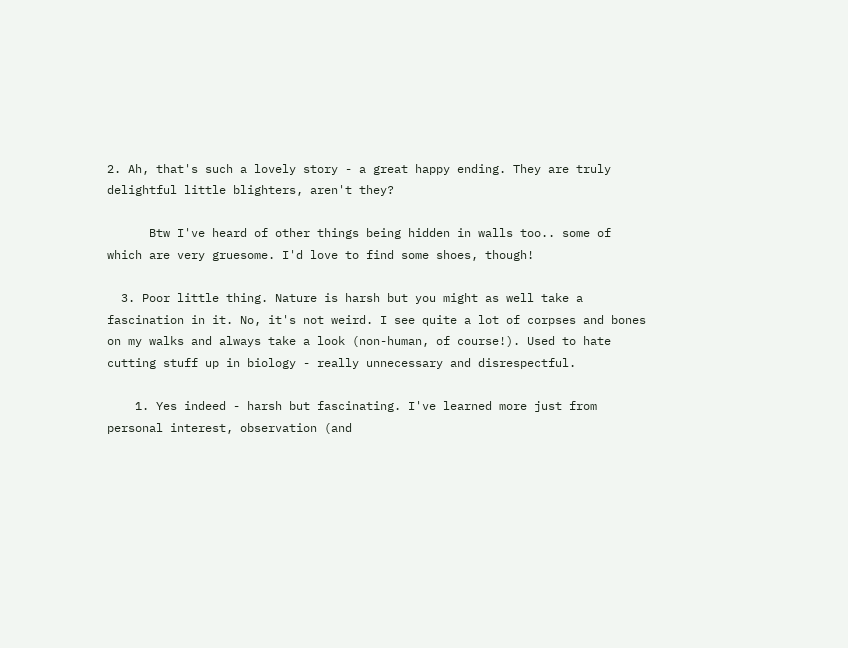2. Ah, that's such a lovely story - a great happy ending. They are truly delightful little blighters, aren't they?

      Btw I've heard of other things being hidden in walls too.. some of which are very gruesome. I'd love to find some shoes, though!

  3. Poor little thing. Nature is harsh but you might as well take a fascination in it. No, it's not weird. I see quite a lot of corpses and bones on my walks and always take a look (non-human, of course!). Used to hate cutting stuff up in biology - really unnecessary and disrespectful.

    1. Yes indeed - harsh but fascinating. I've learned more just from personal interest, observation (and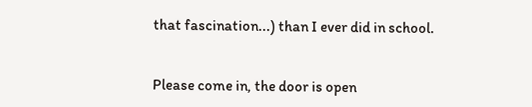that fascination...) than I ever did in school.


Please come in, the door is open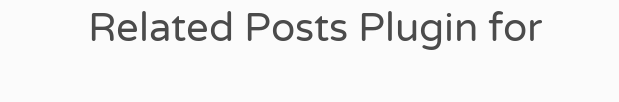Related Posts Plugin for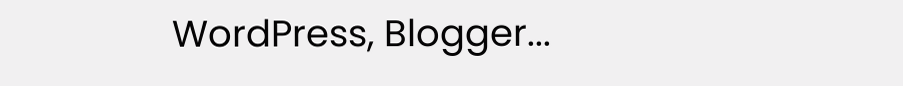WordPress, Blogger...